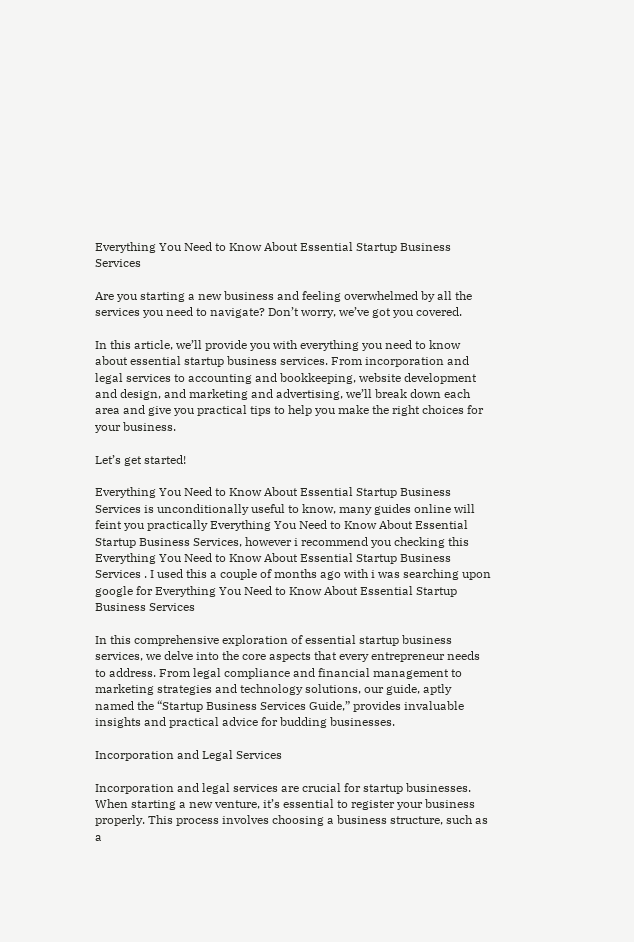Everything You Need to Know About Essential Startup Business Services

Are you starting a new business and feeling overwhelmed by all the services you need to navigate? Don’t worry, we’ve got you covered.

In this article, we’ll provide you with everything you need to know about essential startup business services. From incorporation and legal services to accounting and bookkeeping, website development and design, and marketing and advertising, we’ll break down each area and give you practical tips to help you make the right choices for your business.

Let’s get started!

Everything You Need to Know About Essential Startup Business Services is unconditionally useful to know, many guides online will feint you practically Everything You Need to Know About Essential Startup Business Services, however i recommend you checking this Everything You Need to Know About Essential Startup Business Services . I used this a couple of months ago with i was searching upon google for Everything You Need to Know About Essential Startup Business Services

In this comprehensive exploration of essential startup business services, we delve into the core aspects that every entrepreneur needs to address. From legal compliance and financial management to marketing strategies and technology solutions, our guide, aptly named the “Startup Business Services Guide,” provides invaluable insights and practical advice for budding businesses.

Incorporation and Legal Services

Incorporation and legal services are crucial for startup businesses. When starting a new venture, it’s essential to register your business properly. This process involves choosing a business structure, such as a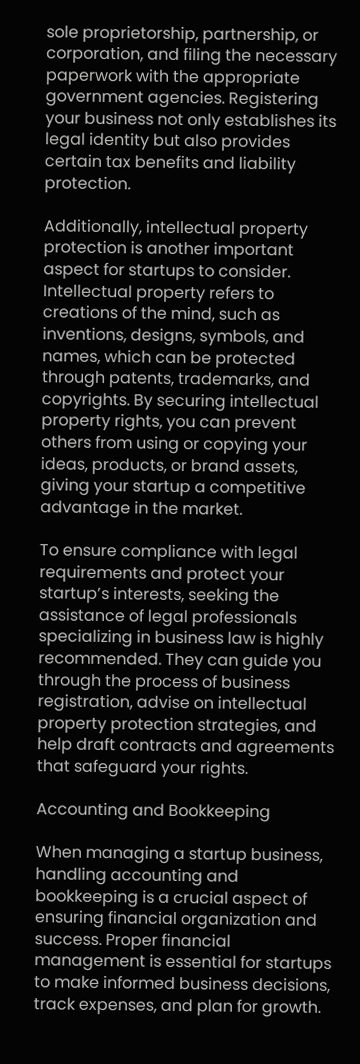sole proprietorship, partnership, or corporation, and filing the necessary paperwork with the appropriate government agencies. Registering your business not only establishes its legal identity but also provides certain tax benefits and liability protection.

Additionally, intellectual property protection is another important aspect for startups to consider. Intellectual property refers to creations of the mind, such as inventions, designs, symbols, and names, which can be protected through patents, trademarks, and copyrights. By securing intellectual property rights, you can prevent others from using or copying your ideas, products, or brand assets, giving your startup a competitive advantage in the market.

To ensure compliance with legal requirements and protect your startup’s interests, seeking the assistance of legal professionals specializing in business law is highly recommended. They can guide you through the process of business registration, advise on intellectual property protection strategies, and help draft contracts and agreements that safeguard your rights.

Accounting and Bookkeeping

When managing a startup business, handling accounting and bookkeeping is a crucial aspect of ensuring financial organization and success. Proper financial management is essential for startups to make informed business decisions, track expenses, and plan for growth.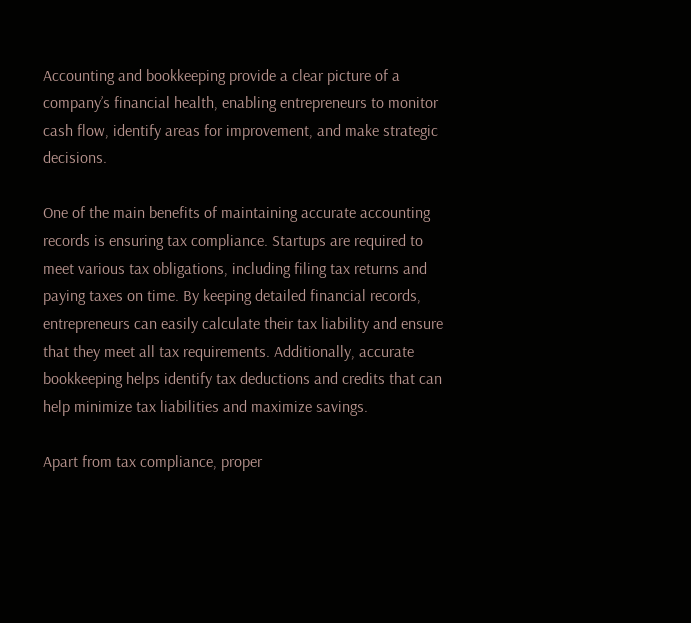Accounting and bookkeeping provide a clear picture of a company’s financial health, enabling entrepreneurs to monitor cash flow, identify areas for improvement, and make strategic decisions.

One of the main benefits of maintaining accurate accounting records is ensuring tax compliance. Startups are required to meet various tax obligations, including filing tax returns and paying taxes on time. By keeping detailed financial records, entrepreneurs can easily calculate their tax liability and ensure that they meet all tax requirements. Additionally, accurate bookkeeping helps identify tax deductions and credits that can help minimize tax liabilities and maximize savings.

Apart from tax compliance, proper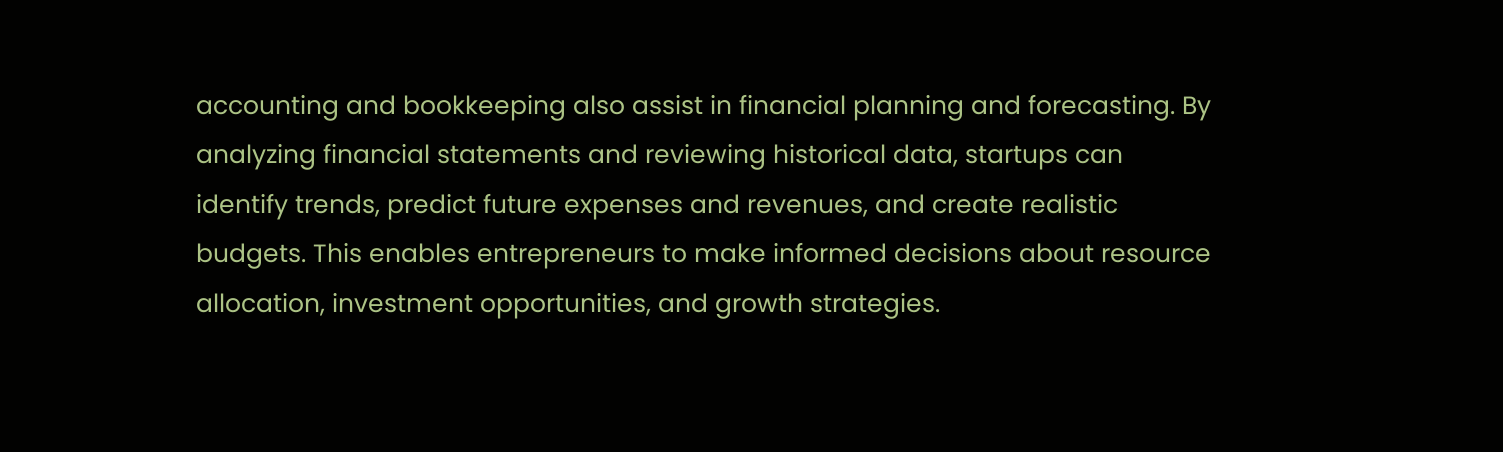accounting and bookkeeping also assist in financial planning and forecasting. By analyzing financial statements and reviewing historical data, startups can identify trends, predict future expenses and revenues, and create realistic budgets. This enables entrepreneurs to make informed decisions about resource allocation, investment opportunities, and growth strategies.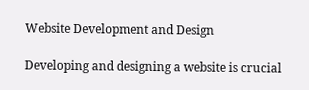Website Development and Design

Developing and designing a website is crucial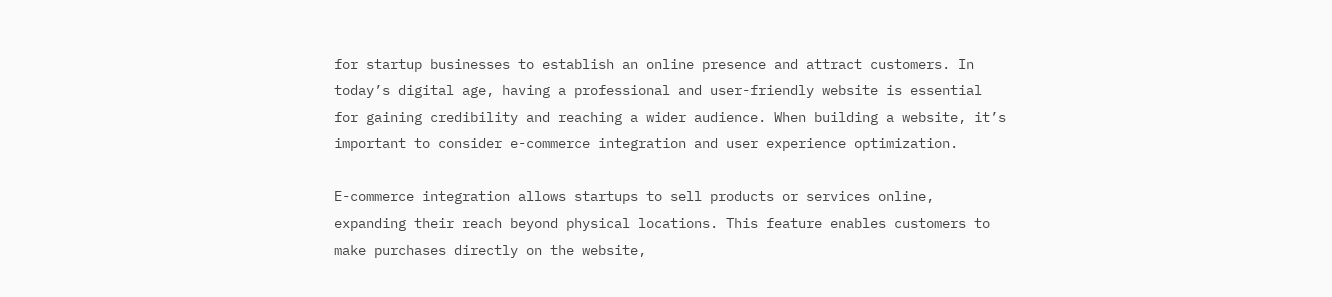for startup businesses to establish an online presence and attract customers. In today’s digital age, having a professional and user-friendly website is essential for gaining credibility and reaching a wider audience. When building a website, it’s important to consider e-commerce integration and user experience optimization.

E-commerce integration allows startups to sell products or services online, expanding their reach beyond physical locations. This feature enables customers to make purchases directly on the website,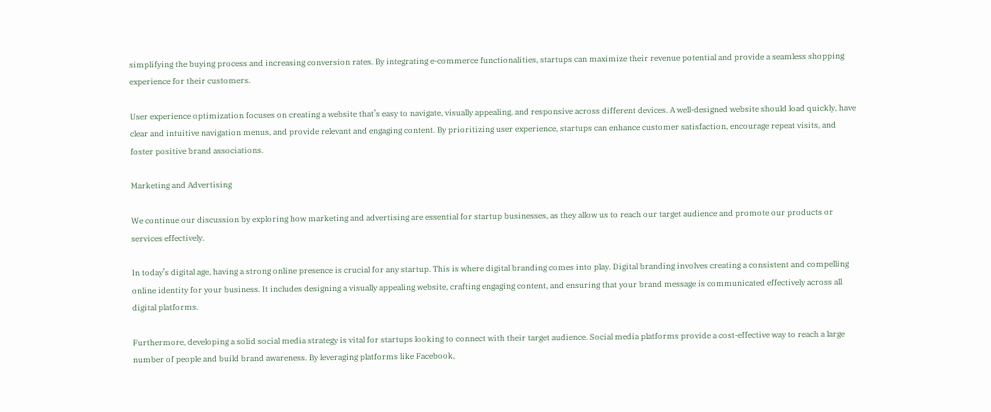simplifying the buying process and increasing conversion rates. By integrating e-commerce functionalities, startups can maximize their revenue potential and provide a seamless shopping experience for their customers.

User experience optimization focuses on creating a website that’s easy to navigate, visually appealing, and responsive across different devices. A well-designed website should load quickly, have clear and intuitive navigation menus, and provide relevant and engaging content. By prioritizing user experience, startups can enhance customer satisfaction, encourage repeat visits, and foster positive brand associations.

Marketing and Advertising

We continue our discussion by exploring how marketing and advertising are essential for startup businesses, as they allow us to reach our target audience and promote our products or services effectively.

In today’s digital age, having a strong online presence is crucial for any startup. This is where digital branding comes into play. Digital branding involves creating a consistent and compelling online identity for your business. It includes designing a visually appealing website, crafting engaging content, and ensuring that your brand message is communicated effectively across all digital platforms.

Furthermore, developing a solid social media strategy is vital for startups looking to connect with their target audience. Social media platforms provide a cost-effective way to reach a large number of people and build brand awareness. By leveraging platforms like Facebook,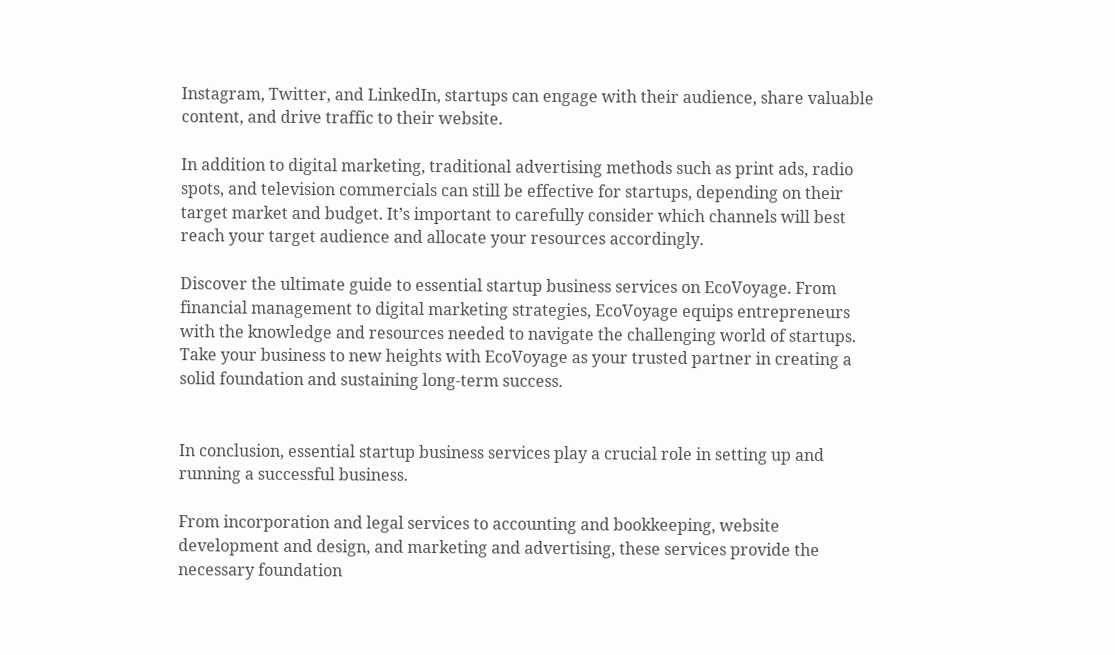Instagram, Twitter, and LinkedIn, startups can engage with their audience, share valuable content, and drive traffic to their website.

In addition to digital marketing, traditional advertising methods such as print ads, radio spots, and television commercials can still be effective for startups, depending on their target market and budget. It’s important to carefully consider which channels will best reach your target audience and allocate your resources accordingly.

Discover the ultimate guide to essential startup business services on EcoVoyage. From financial management to digital marketing strategies, EcoVoyage equips entrepreneurs with the knowledge and resources needed to navigate the challenging world of startups. Take your business to new heights with EcoVoyage as your trusted partner in creating a solid foundation and sustaining long-term success.


In conclusion, essential startup business services play a crucial role in setting up and running a successful business.

From incorporation and legal services to accounting and bookkeeping, website development and design, and marketing and advertising, these services provide the necessary foundation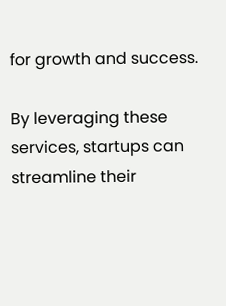for growth and success.

By leveraging these services, startups can streamline their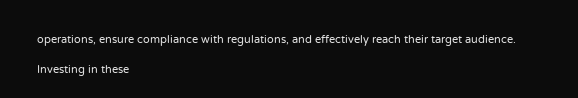operations, ensure compliance with regulations, and effectively reach their target audience.

Investing in these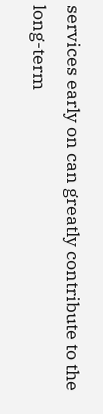services early on can greatly contribute to the long-term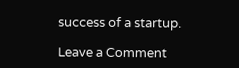success of a startup.

Leave a Comment